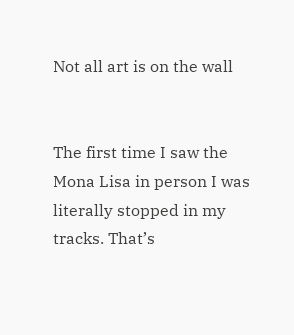Not all art is on the wall


The first time I saw the Mona Lisa in person I was literally stopped in my tracks. That’s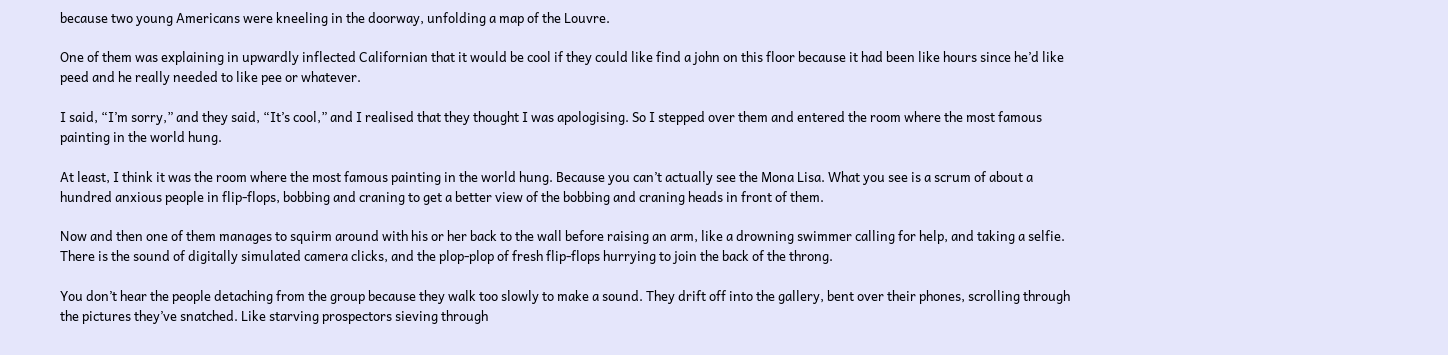because two young Americans were kneeling in the doorway, unfolding a map of the Louvre.

One of them was explaining in upwardly inflected Californian that it would be cool if they could like find a john on this floor because it had been like hours since he’d like peed and he really needed to like pee or whatever.

I said, “I’m sorry,” and they said, “It’s cool,” and I realised that they thought I was apologising. So I stepped over them and entered the room where the most famous painting in the world hung.

At least, I think it was the room where the most famous painting in the world hung. Because you can’t actually see the Mona Lisa. What you see is a scrum of about a hundred anxious people in flip-flops, bobbing and craning to get a better view of the bobbing and craning heads in front of them.

Now and then one of them manages to squirm around with his or her back to the wall before raising an arm, like a drowning swimmer calling for help, and taking a selfie. There is the sound of digitally simulated camera clicks, and the plop-plop of fresh flip-flops hurrying to join the back of the throng.

You don’t hear the people detaching from the group because they walk too slowly to make a sound. They drift off into the gallery, bent over their phones, scrolling through the pictures they’ve snatched. Like starving prospectors sieving through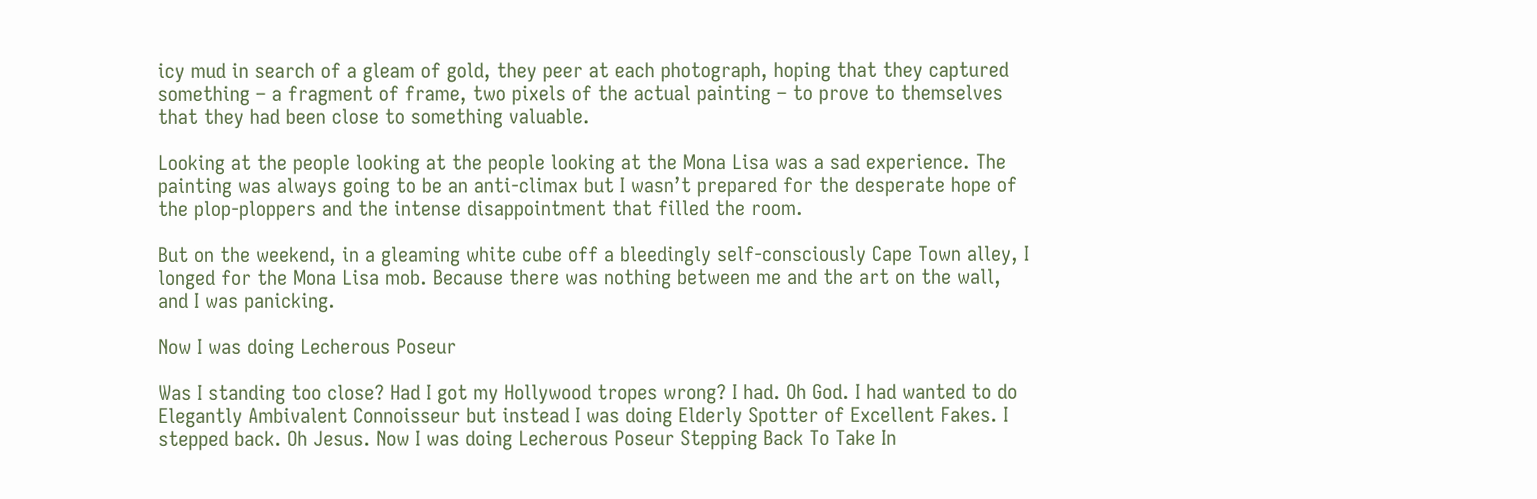icy mud in search of a gleam of gold, they peer at each photograph, hoping that they captured something – a fragment of frame, two pixels of the actual painting – to prove to themselves that they had been close to something valuable.

Looking at the people looking at the people looking at the Mona Lisa was a sad experience. The painting was always going to be an anti-climax but I wasn’t prepared for the desperate hope of the plop-ploppers and the intense disappointment that filled the room.

But on the weekend, in a gleaming white cube off a bleedingly self-consciously Cape Town alley, I longed for the Mona Lisa mob. Because there was nothing between me and the art on the wall, and I was panicking.

Now I was doing Lecherous Poseur

Was I standing too close? Had I got my Hollywood tropes wrong? I had. Oh God. I had wanted to do Elegantly Ambivalent Connoisseur but instead I was doing Elderly Spotter of Excellent Fakes. I stepped back. Oh Jesus. Now I was doing Lecherous Poseur Stepping Back To Take In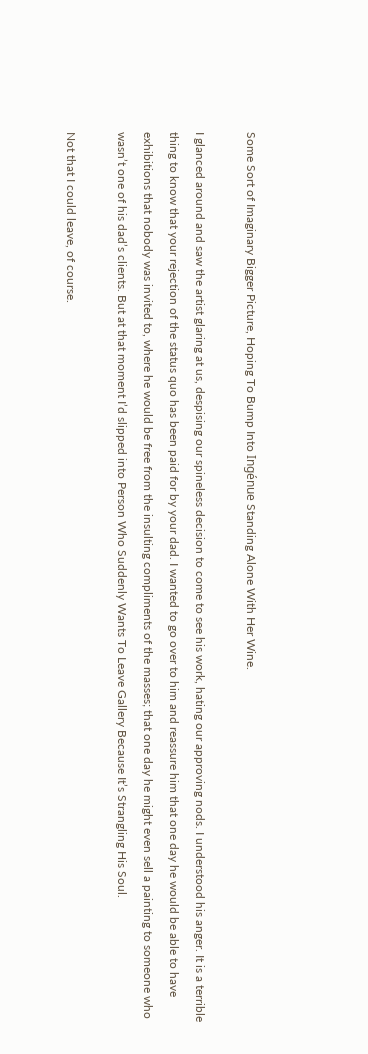Some Sort of Imaginary Bigger Picture, Hoping To Bump Into Ingénue Standing Alone With Her Wine.

I glanced around and saw the artist glaring at us, despising our spineless decision to come to see his work, hating our approving nods. I understood his anger. It is a terrible thing to know that your rejection of the status quo has been paid for by your dad. I wanted to go over to him and reassure him that one day he would be able to have exhibitions that nobody was invited to, where he would be free from the insulting compliments of the masses; that one day he might even sell a painting to someone who wasn’t one of his dad’s clients. But at that moment I’d slipped into Person Who Suddenly Wants To Leave Gallery Because It’s Strangling His Soul.

Not that I could leave, of course.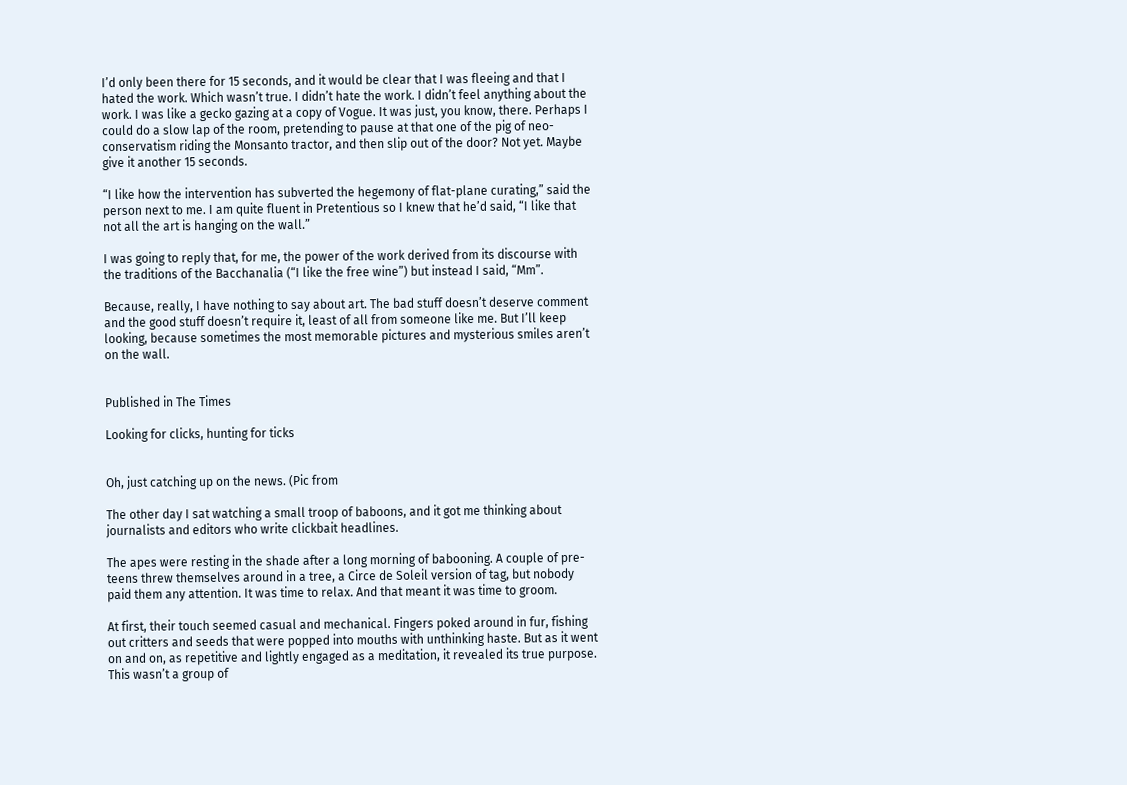I’d only been there for 15 seconds, and it would be clear that I was fleeing and that I hated the work. Which wasn’t true. I didn’t hate the work. I didn’t feel anything about the work. I was like a gecko gazing at a copy of Vogue. It was just, you know, there. Perhaps I could do a slow lap of the room, pretending to pause at that one of the pig of neo-conservatism riding the Monsanto tractor, and then slip out of the door? Not yet. Maybe give it another 15 seconds.

“I like how the intervention has subverted the hegemony of flat-plane curating,” said the person next to me. I am quite fluent in Pretentious so I knew that he’d said, “I like that not all the art is hanging on the wall.”

I was going to reply that, for me, the power of the work derived from its discourse with the traditions of the Bacchanalia (“I like the free wine”) but instead I said, “Mm”.

Because, really, I have nothing to say about art. The bad stuff doesn’t deserve comment and the good stuff doesn’t require it, least of all from someone like me. But I’ll keep looking, because sometimes the most memorable pictures and mysterious smiles aren’t on the wall.


Published in The Times

Looking for clicks, hunting for ticks


Oh, just catching up on the news. (Pic from

The other day I sat watching a small troop of baboons, and it got me thinking about journalists and editors who write clickbait headlines.

The apes were resting in the shade after a long morning of babooning. A couple of pre-teens threw themselves around in a tree, a Circe de Soleil version of tag, but nobody paid them any attention. It was time to relax. And that meant it was time to groom.

At first, their touch seemed casual and mechanical. Fingers poked around in fur, fishing out critters and seeds that were popped into mouths with unthinking haste. But as it went on and on, as repetitive and lightly engaged as a meditation, it revealed its true purpose. This wasn’t a group of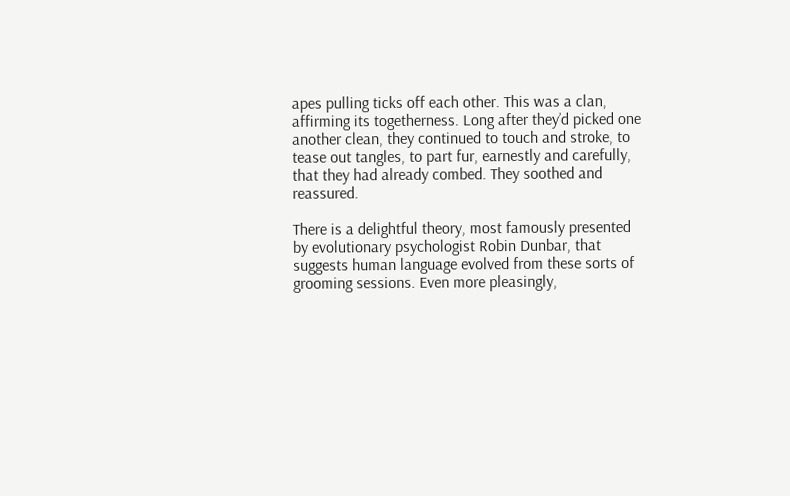apes pulling ticks off each other. This was a clan, affirming its togetherness. Long after they’d picked one another clean, they continued to touch and stroke, to tease out tangles, to part fur, earnestly and carefully, that they had already combed. They soothed and reassured.

There is a delightful theory, most famously presented by evolutionary psychologist Robin Dunbar, that suggests human language evolved from these sorts of grooming sessions. Even more pleasingly,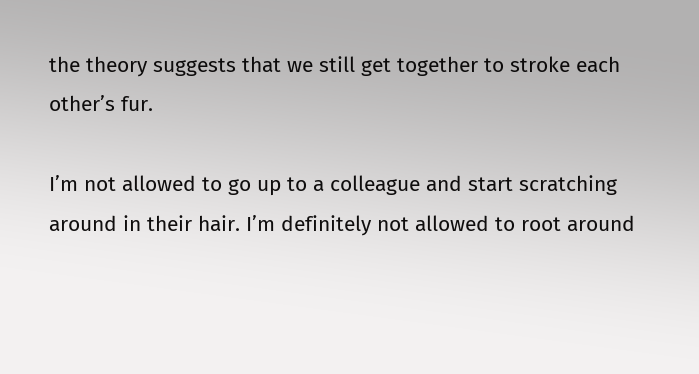the theory suggests that we still get together to stroke each other’s fur.

I’m not allowed to go up to a colleague and start scratching around in their hair. I’m definitely not allowed to root around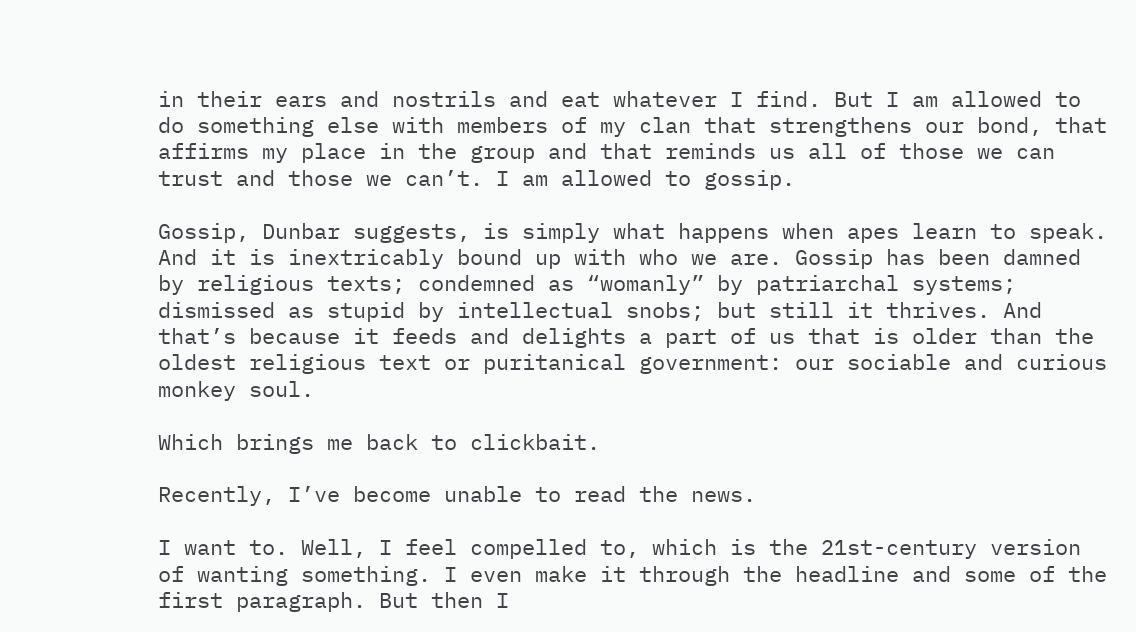in their ears and nostrils and eat whatever I find. But I am allowed to do something else with members of my clan that strengthens our bond, that affirms my place in the group and that reminds us all of those we can trust and those we can’t. I am allowed to gossip.

Gossip, Dunbar suggests, is simply what happens when apes learn to speak. And it is inextricably bound up with who we are. Gossip has been damned by religious texts; condemned as “womanly” by patriarchal systems; dismissed as stupid by intellectual snobs; but still it thrives. And that’s because it feeds and delights a part of us that is older than the oldest religious text or puritanical government: our sociable and curious monkey soul.

Which brings me back to clickbait.

Recently, I’ve become unable to read the news.

I want to. Well, I feel compelled to, which is the 21st-century version of wanting something. I even make it through the headline and some of the first paragraph. But then I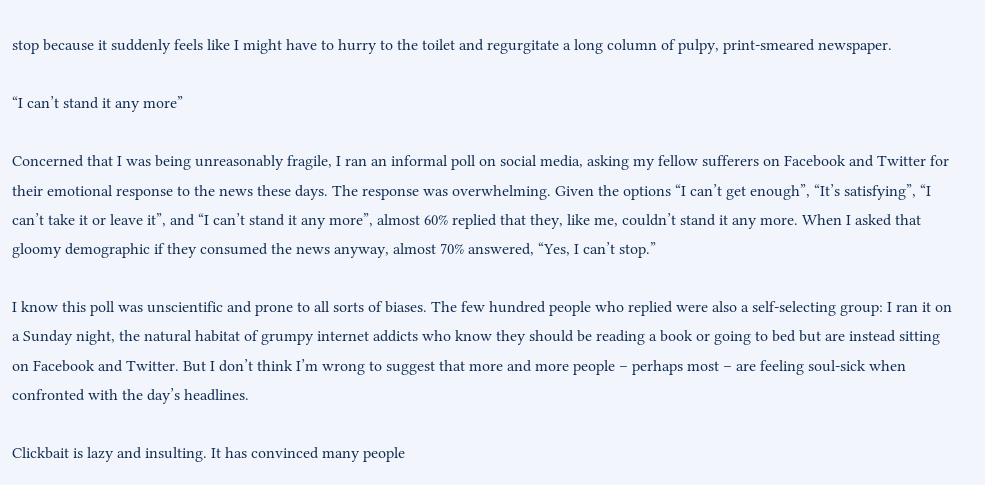stop because it suddenly feels like I might have to hurry to the toilet and regurgitate a long column of pulpy, print-smeared newspaper.

“I can’t stand it any more”

Concerned that I was being unreasonably fragile, I ran an informal poll on social media, asking my fellow sufferers on Facebook and Twitter for their emotional response to the news these days. The response was overwhelming. Given the options “I can’t get enough”, “It’s satisfying”, “I can’t take it or leave it”, and “I can’t stand it any more”, almost 60% replied that they, like me, couldn’t stand it any more. When I asked that gloomy demographic if they consumed the news anyway, almost 70% answered, “Yes, I can’t stop.”

I know this poll was unscientific and prone to all sorts of biases. The few hundred people who replied were also a self-selecting group: I ran it on a Sunday night, the natural habitat of grumpy internet addicts who know they should be reading a book or going to bed but are instead sitting on Facebook and Twitter. But I don’t think I’m wrong to suggest that more and more people – perhaps most – are feeling soul-sick when confronted with the day’s headlines.

Clickbait is lazy and insulting. It has convinced many people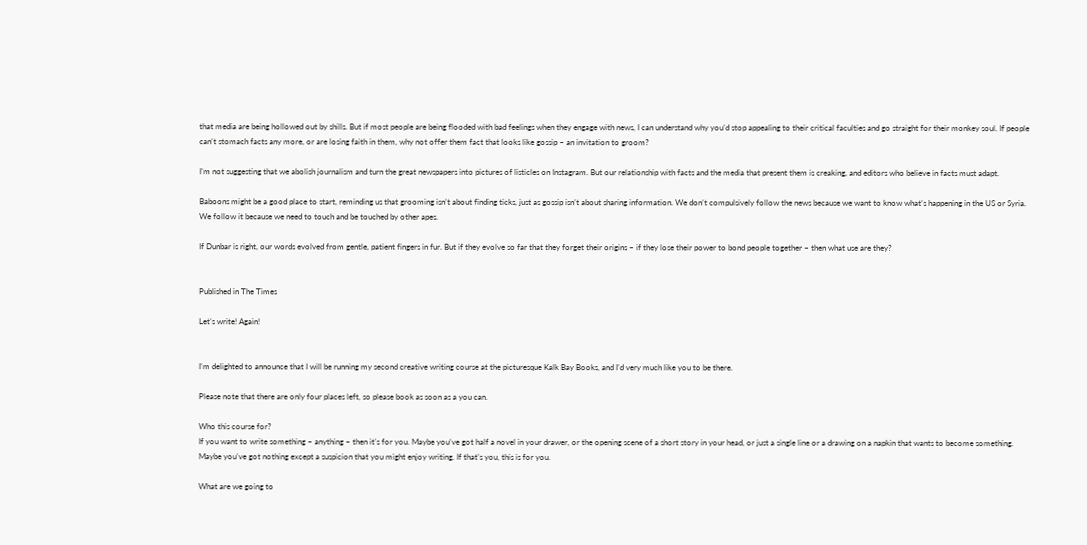that media are being hollowed out by shills. But if most people are being flooded with bad feelings when they engage with news, I can understand why you’d stop appealing to their critical faculties and go straight for their monkey soul. If people can’t stomach facts any more, or are losing faith in them, why not offer them fact that looks like gossip – an invitation to groom?

I’m not suggesting that we abolish journalism and turn the great newspapers into pictures of listicles on Instagram. But our relationship with facts and the media that present them is creaking, and editors who believe in facts must adapt.

Baboons might be a good place to start, reminding us that grooming isn’t about finding ticks, just as gossip isn’t about sharing information. We don’t compulsively follow the news because we want to know what’s happening in the US or Syria. We follow it because we need to touch and be touched by other apes.

If Dunbar is right, our words evolved from gentle, patient fingers in fur. But if they evolve so far that they forget their origins – if they lose their power to bond people together – then what use are they?


Published in The Times

Let’s write! Again!


I’m delighted to announce that I will be running my second creative writing course at the picturesque Kalk Bay Books, and I’d very much like you to be there.

Please note that there are only four places left, so please book as soon as a you can.

Who this course for?
If you want to write something – anything – then it’s for you. Maybe you’ve got half a novel in your drawer, or the opening scene of a short story in your head, or just a single line or a drawing on a napkin that wants to become something. Maybe you’ve got nothing except a suspicion that you might enjoy writing. If that’s you, this is for you.

What are we going to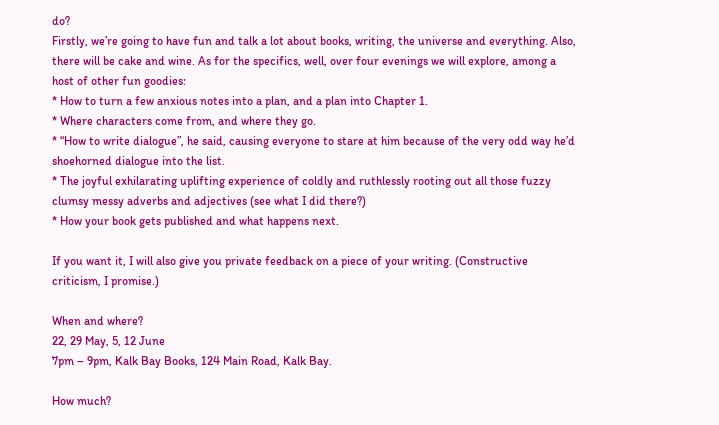do?
Firstly, we’re going to have fun and talk a lot about books, writing, the universe and everything. Also, there will be cake and wine. As for the specifics, well, over four evenings we will explore, among a host of other fun goodies:
* How to turn a few anxious notes into a plan, and a plan into Chapter 1.
* Where characters come from, and where they go.
* “How to write dialogue”, he said, causing everyone to stare at him because of the very odd way he’d shoehorned dialogue into the list.
* The joyful exhilarating uplifting experience of coldly and ruthlessly rooting out all those fuzzy clumsy messy adverbs and adjectives (see what I did there?)
* How your book gets published and what happens next.

If you want it, I will also give you private feedback on a piece of your writing. (Constructive criticism, I promise.)

When and where?
22, 29 May, 5, 12 June
7pm – 9pm, Kalk Bay Books, 124 Main Road, Kalk Bay.

How much?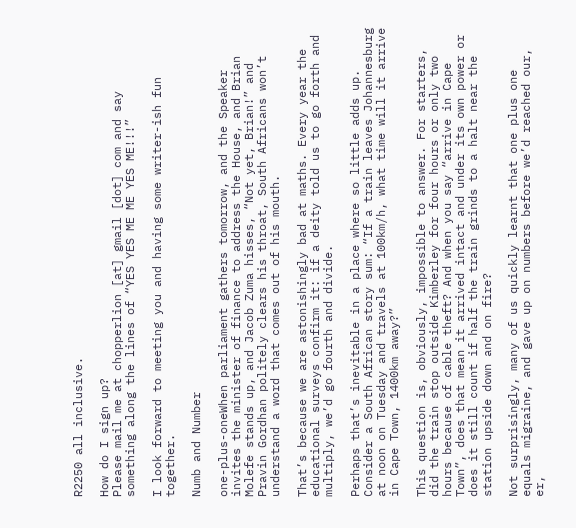R2250 all inclusive.

How do I sign up?
Please mail me at chopperlion [at] gmail [dot] com and say something along the lines of “YES YES ME ME YES ME!!!”

I look forward to meeting you and having some writer-ish fun together.

Numb and Number

one-plus-oneWhen parliament gathers tomorrow, and the Speaker invites the minister of finance to address the House, and Brian Molefe stands up, and Jacob Zuma hisses, “Not yet, Brian!” and Pravin Gordhan politely clears his throat, South Africans won’t understand a word that comes out of his mouth.

That’s because we are astonishingly bad at maths. Every year the educational surveys confirm it: if a deity told us to go forth and multiply, we’d go fourth and divide.

Perhaps that’s inevitable in a place where so little adds up. Consider a South African story sum: “If a train leaves Johannesburg at noon on Tuesday and travels at 100km/h, what time will it arrive in Cape Town, 1400km away?”

This question is, obviously, impossible to answer. For starters, did the train stop outside Kimberley for four hours or only two hours because of cable theft? And when you say “arrive in Cape Town”, does that mean it arrived intact and under its own power or does it still count if half the train grinds to a halt near the station upside down and on fire?

Not surprisingly, many of us quickly learnt that one plus one equals migraine, and gave up on numbers before we’d reached our, er,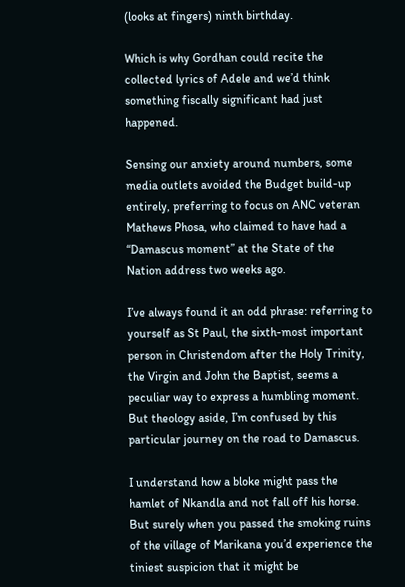(looks at fingers) ninth birthday.

Which is why Gordhan could recite the collected lyrics of Adele and we’d think something fiscally significant had just happened.

Sensing our anxiety around numbers, some media outlets avoided the Budget build-up entirely, preferring to focus on ANC veteran Mathews Phosa, who claimed to have had a “Damascus moment” at the State of the Nation address two weeks ago.

I’ve always found it an odd phrase: referring to yourself as St Paul, the sixth-most important person in Christendom after the Holy Trinity, the Virgin and John the Baptist, seems a peculiar way to express a humbling moment. But theology aside, I’m confused by this particular journey on the road to Damascus.

I understand how a bloke might pass the hamlet of Nkandla and not fall off his horse. But surely when you passed the smoking ruins of the village of Marikana you’d experience the tiniest suspicion that it might be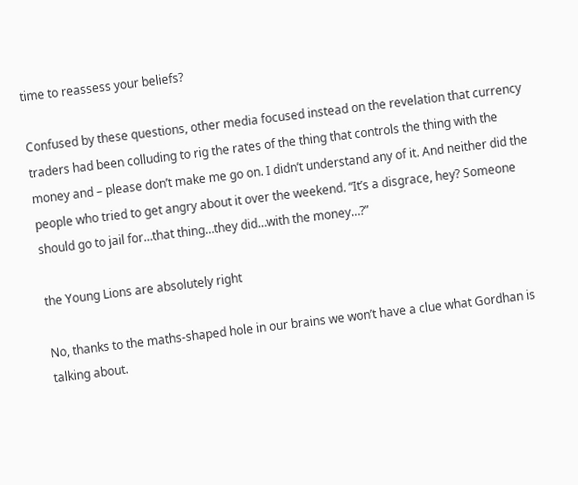time to reassess your beliefs?

Confused by these questions, other media focused instead on the revelation that currency traders had been colluding to rig the rates of the thing that controls the thing with the money and – please don’t make me go on. I didn’t understand any of it. And neither did the people who tried to get angry about it over the weekend. “It’s a disgrace, hey? Someone should go to jail for…that thing…they did…with the money…?”

the Young Lions are absolutely right

No, thanks to the maths-shaped hole in our brains we won’t have a clue what Gordhan is talking about.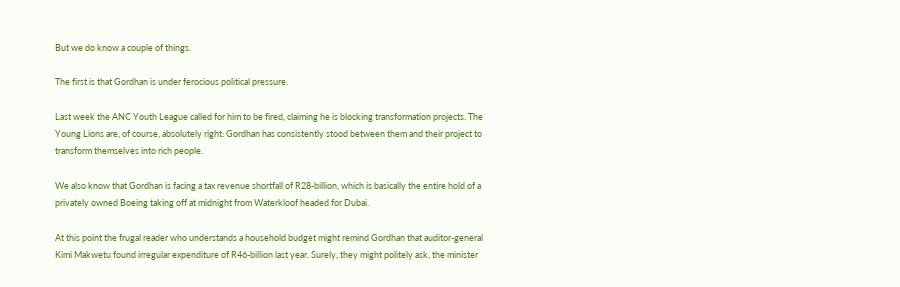But we do know a couple of things.

The first is that Gordhan is under ferocious political pressure.

Last week the ANC Youth League called for him to be fired, claiming he is blocking transformation projects. The Young Lions are, of course, absolutely right: Gordhan has consistently stood between them and their project to transform themselves into rich people.

We also know that Gordhan is facing a tax revenue shortfall of R28-billion, which is basically the entire hold of a privately owned Boeing taking off at midnight from Waterkloof headed for Dubai.

At this point the frugal reader who understands a household budget might remind Gordhan that auditor-general Kimi Makwetu found irregular expenditure of R46-billion last year. Surely, they might politely ask, the minister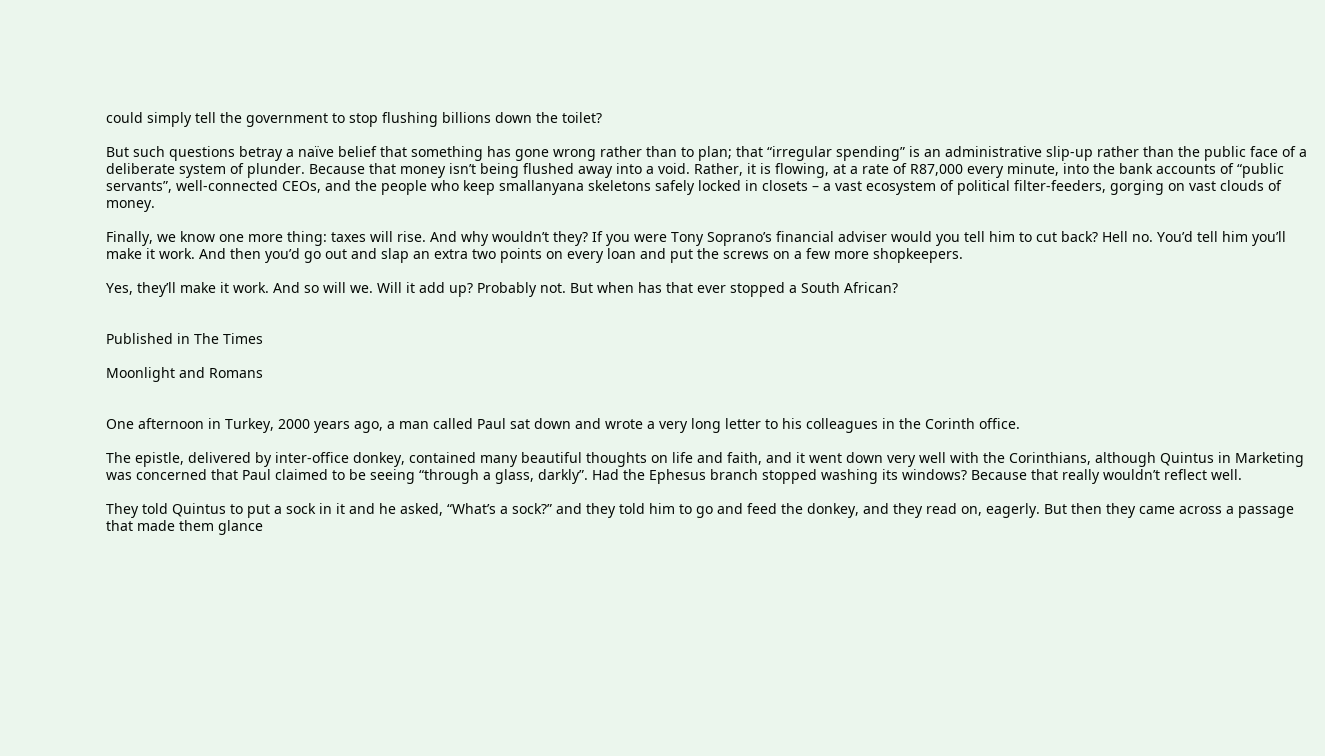could simply tell the government to stop flushing billions down the toilet?

But such questions betray a naïve belief that something has gone wrong rather than to plan; that “irregular spending” is an administrative slip-up rather than the public face of a deliberate system of plunder. Because that money isn’t being flushed away into a void. Rather, it is flowing, at a rate of R87,000 every minute, into the bank accounts of “public servants”, well-connected CEOs, and the people who keep smallanyana skeletons safely locked in closets – a vast ecosystem of political filter-feeders, gorging on vast clouds of money.

Finally, we know one more thing: taxes will rise. And why wouldn’t they? If you were Tony Soprano’s financial adviser would you tell him to cut back? Hell no. You’d tell him you’ll make it work. And then you’d go out and slap an extra two points on every loan and put the screws on a few more shopkeepers.

Yes, they’ll make it work. And so will we. Will it add up? Probably not. But when has that ever stopped a South African?


Published in The Times

Moonlight and Romans


One afternoon in Turkey, 2000 years ago, a man called Paul sat down and wrote a very long letter to his colleagues in the Corinth office.

The epistle, delivered by inter-office donkey, contained many beautiful thoughts on life and faith, and it went down very well with the Corinthians, although Quintus in Marketing was concerned that Paul claimed to be seeing “through a glass, darkly”. Had the Ephesus branch stopped washing its windows? Because that really wouldn’t reflect well.

They told Quintus to put a sock in it and he asked, “What’s a sock?” and they told him to go and feed the donkey, and they read on, eagerly. But then they came across a passage that made them glance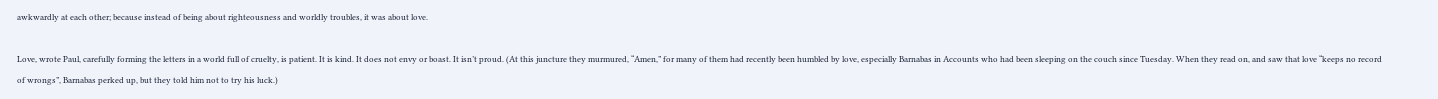awkwardly at each other; because instead of being about righteousness and worldly troubles, it was about love.

Love, wrote Paul, carefully forming the letters in a world full of cruelty, is patient. It is kind. It does not envy or boast. It isn’t proud. (At this juncture they murmured, “Amen,” for many of them had recently been humbled by love, especially Barnabas in Accounts who had been sleeping on the couch since Tuesday. When they read on, and saw that love “keeps no record of wrongs”, Barnabas perked up, but they told him not to try his luck.)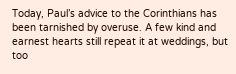Today, Paul’s advice to the Corinthians has been tarnished by overuse. A few kind and earnest hearts still repeat it at weddings, but too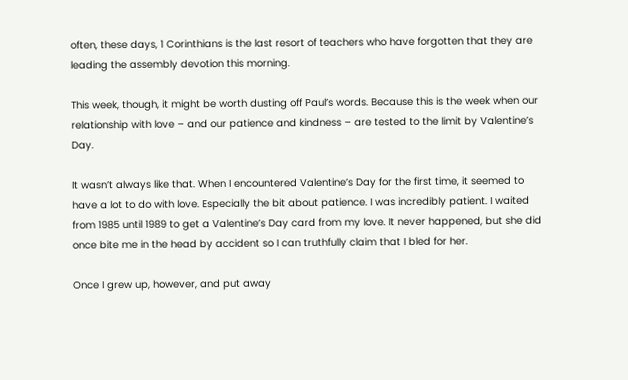often, these days, 1 Corinthians is the last resort of teachers who have forgotten that they are leading the assembly devotion this morning.

This week, though, it might be worth dusting off Paul’s words. Because this is the week when our relationship with love – and our patience and kindness – are tested to the limit by Valentine’s Day.

It wasn’t always like that. When I encountered Valentine’s Day for the first time, it seemed to have a lot to do with love. Especially the bit about patience. I was incredibly patient. I waited from 1985 until 1989 to get a Valentine’s Day card from my love. It never happened, but she did once bite me in the head by accident so I can truthfully claim that I bled for her.

Once I grew up, however, and put away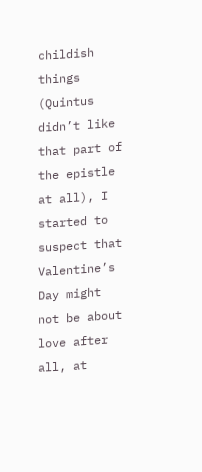childish things (Quintus didn’t like that part of the epistle at all), I started to suspect that Valentine’s Day might not be about love after all, at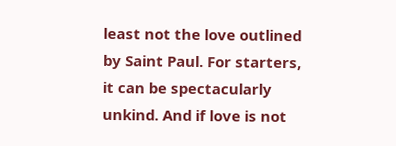least not the love outlined by Saint Paul. For starters, it can be spectacularly unkind. And if love is not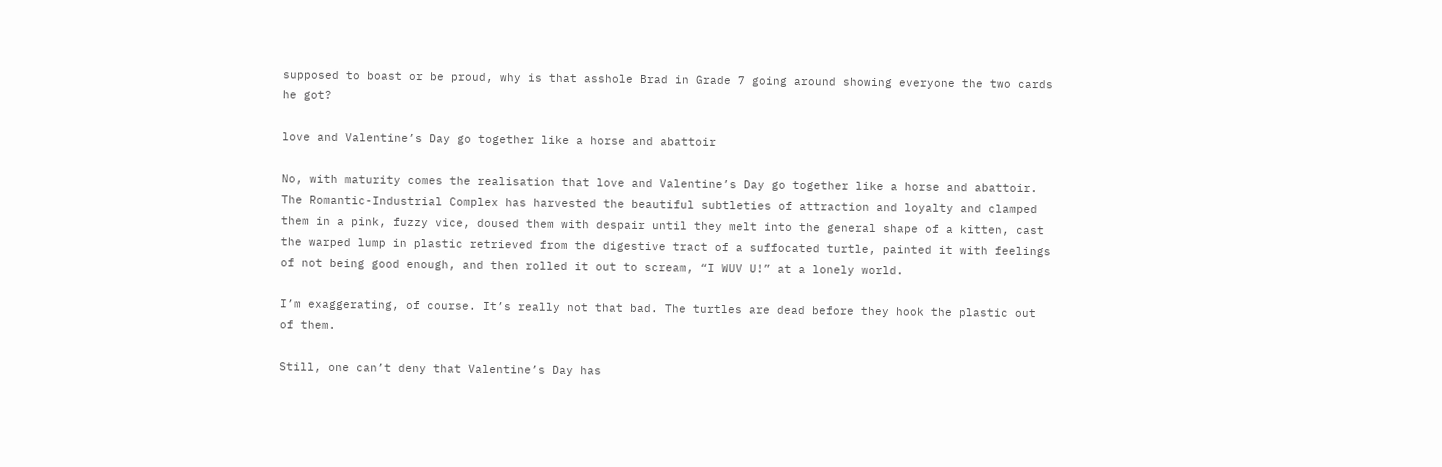supposed to boast or be proud, why is that asshole Brad in Grade 7 going around showing everyone the two cards he got?

love and Valentine’s Day go together like a horse and abattoir

No, with maturity comes the realisation that love and Valentine’s Day go together like a horse and abattoir. The Romantic-Industrial Complex has harvested the beautiful subtleties of attraction and loyalty and clamped them in a pink, fuzzy vice, doused them with despair until they melt into the general shape of a kitten, cast the warped lump in plastic retrieved from the digestive tract of a suffocated turtle, painted it with feelings of not being good enough, and then rolled it out to scream, “I WUV U!” at a lonely world.

I’m exaggerating, of course. It’s really not that bad. The turtles are dead before they hook the plastic out of them.

Still, one can’t deny that Valentine’s Day has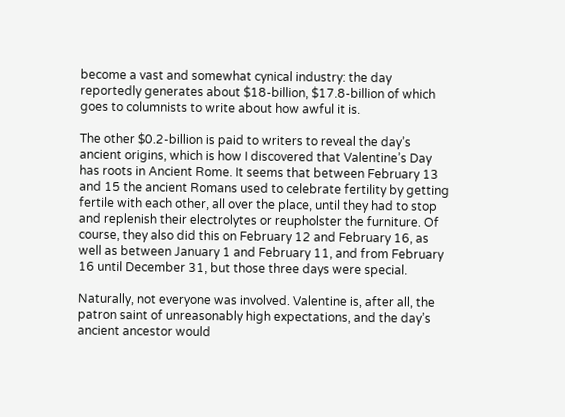become a vast and somewhat cynical industry: the day reportedly generates about $18-billion, $17.8-billion of which goes to columnists to write about how awful it is.

The other $0.2-billion is paid to writers to reveal the day’s ancient origins, which is how I discovered that Valentine’s Day has roots in Ancient Rome. It seems that between February 13 and 15 the ancient Romans used to celebrate fertility by getting fertile with each other, all over the place, until they had to stop and replenish their electrolytes or reupholster the furniture. Of course, they also did this on February 12 and February 16, as well as between January 1 and February 11, and from February 16 until December 31, but those three days were special.

Naturally, not everyone was involved. Valentine is, after all, the patron saint of unreasonably high expectations, and the day’s ancient ancestor would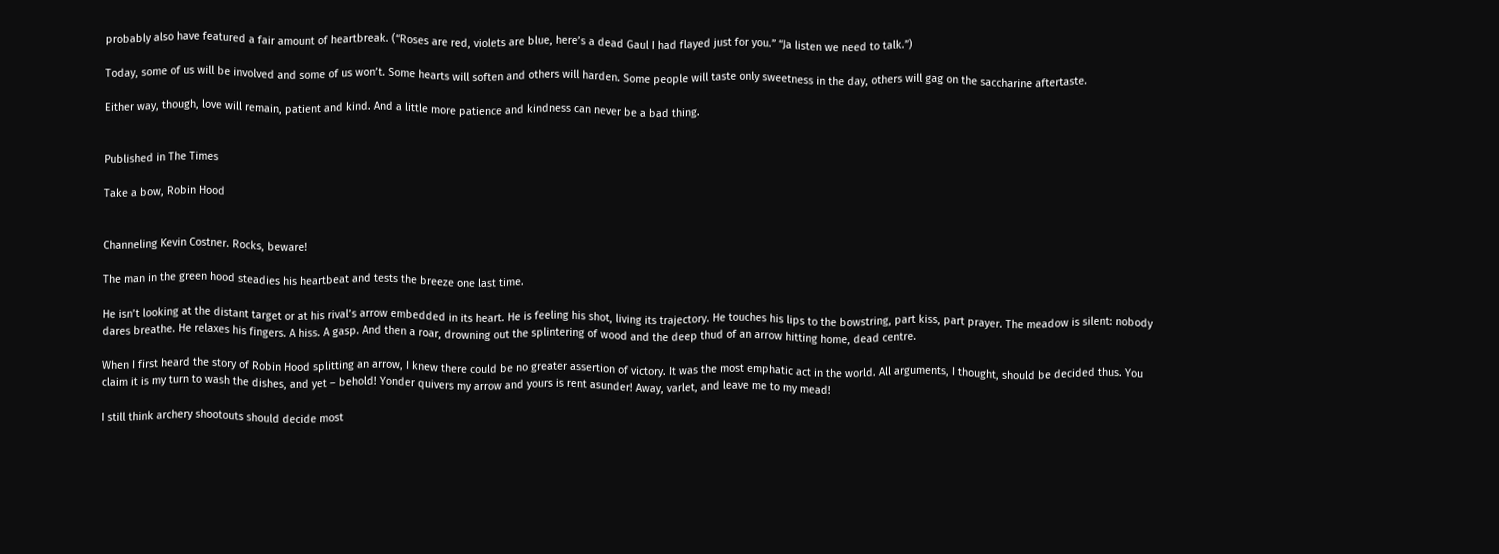probably also have featured a fair amount of heartbreak. (“Roses are red, violets are blue, here’s a dead Gaul I had flayed just for you.” “Ja listen we need to talk.”)

Today, some of us will be involved and some of us won’t. Some hearts will soften and others will harden. Some people will taste only sweetness in the day, others will gag on the saccharine aftertaste.

Either way, though, love will remain, patient and kind. And a little more patience and kindness can never be a bad thing.


Published in The Times

Take a bow, Robin Hood


Channeling Kevin Costner. Rocks, beware!

The man in the green hood steadies his heartbeat and tests the breeze one last time.

He isn’t looking at the distant target or at his rival’s arrow embedded in its heart. He is feeling his shot, living its trajectory. He touches his lips to the bowstring, part kiss, part prayer. The meadow is silent: nobody dares breathe. He relaxes his fingers. A hiss. A gasp. And then a roar, drowning out the splintering of wood and the deep thud of an arrow hitting home, dead centre.

When I first heard the story of Robin Hood splitting an arrow, I knew there could be no greater assertion of victory. It was the most emphatic act in the world. All arguments, I thought, should be decided thus. You claim it is my turn to wash the dishes, and yet – behold! Yonder quivers my arrow and yours is rent asunder! Away, varlet, and leave me to my mead!

I still think archery shootouts should decide most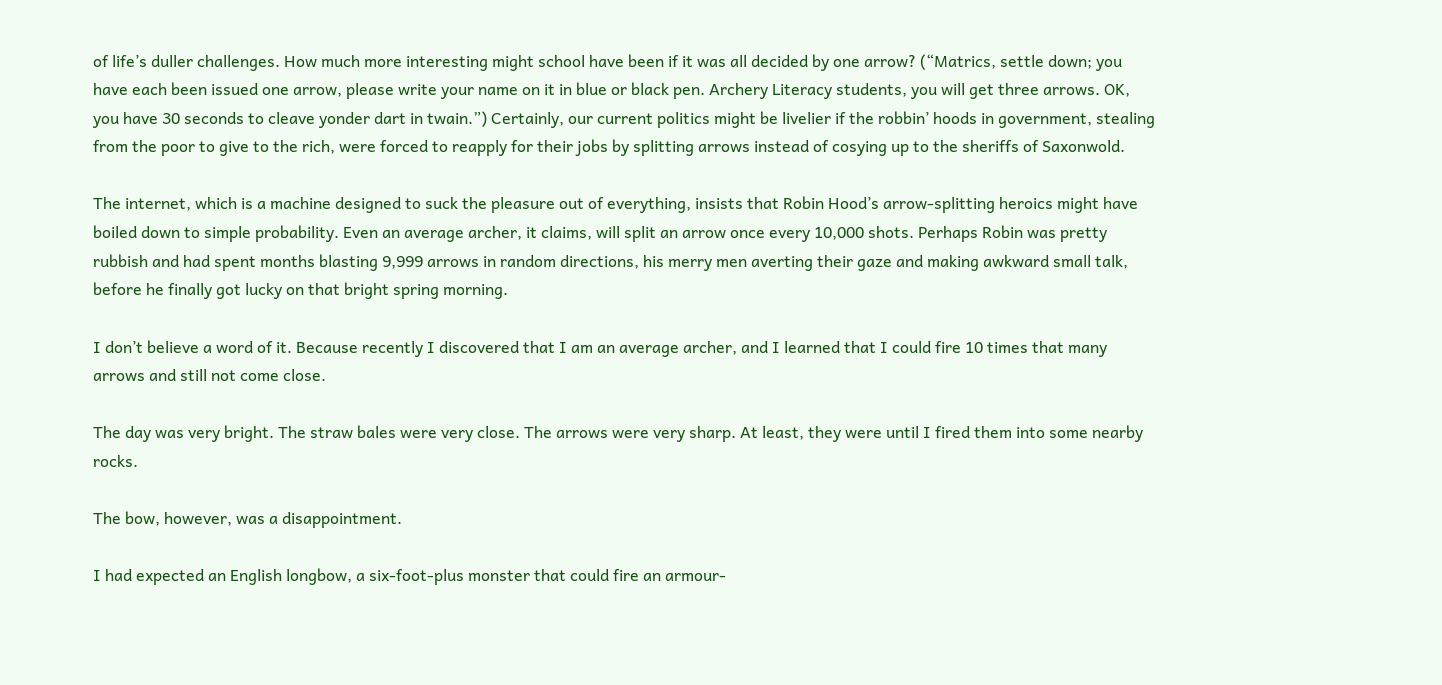of life’s duller challenges. How much more interesting might school have been if it was all decided by one arrow? (“Matrics, settle down; you have each been issued one arrow, please write your name on it in blue or black pen. Archery Literacy students, you will get three arrows. OK, you have 30 seconds to cleave yonder dart in twain.”) Certainly, our current politics might be livelier if the robbin’ hoods in government, stealing from the poor to give to the rich, were forced to reapply for their jobs by splitting arrows instead of cosying up to the sheriffs of Saxonwold.

The internet, which is a machine designed to suck the pleasure out of everything, insists that Robin Hood’s arrow-splitting heroics might have boiled down to simple probability. Even an average archer, it claims, will split an arrow once every 10,000 shots. Perhaps Robin was pretty rubbish and had spent months blasting 9,999 arrows in random directions, his merry men averting their gaze and making awkward small talk, before he finally got lucky on that bright spring morning.

I don’t believe a word of it. Because recently I discovered that I am an average archer, and I learned that I could fire 10 times that many arrows and still not come close.

The day was very bright. The straw bales were very close. The arrows were very sharp. At least, they were until I fired them into some nearby rocks.

The bow, however, was a disappointment.

I had expected an English longbow, a six-foot-plus monster that could fire an armour-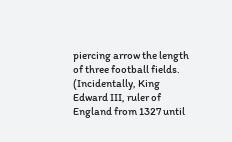piercing arrow the length of three football fields. (Incidentally, King Edward III, ruler of England from 1327 until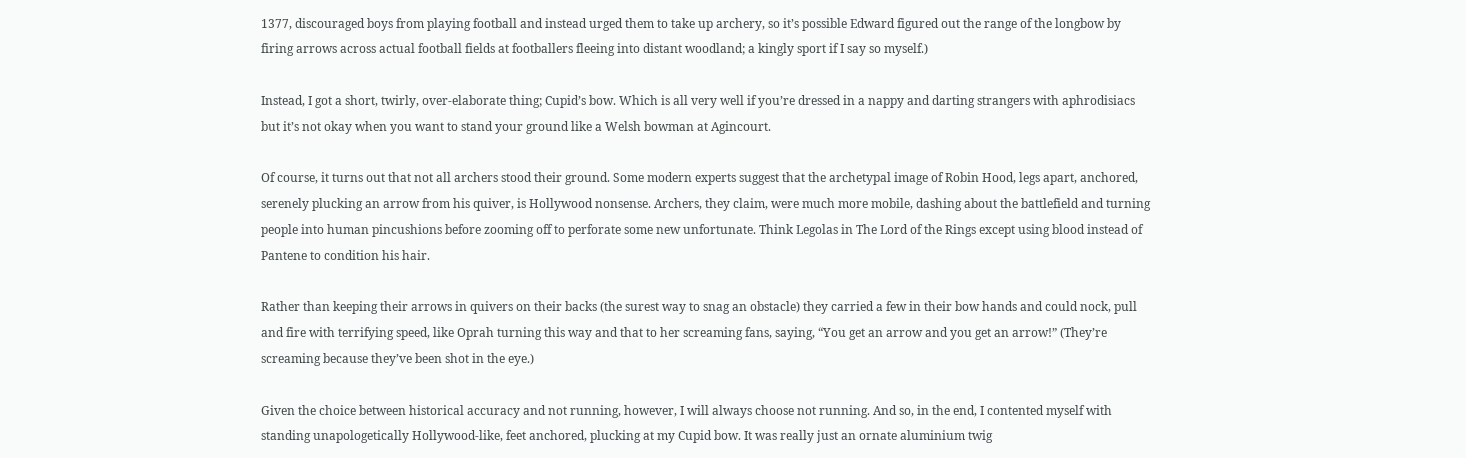1377, discouraged boys from playing football and instead urged them to take up archery, so it’s possible Edward figured out the range of the longbow by firing arrows across actual football fields at footballers fleeing into distant woodland; a kingly sport if I say so myself.)

Instead, I got a short, twirly, over-elaborate thing; Cupid’s bow. Which is all very well if you’re dressed in a nappy and darting strangers with aphrodisiacs but it’s not okay when you want to stand your ground like a Welsh bowman at Agincourt.

Of course, it turns out that not all archers stood their ground. Some modern experts suggest that the archetypal image of Robin Hood, legs apart, anchored, serenely plucking an arrow from his quiver, is Hollywood nonsense. Archers, they claim, were much more mobile, dashing about the battlefield and turning people into human pincushions before zooming off to perforate some new unfortunate. Think Legolas in The Lord of the Rings except using blood instead of Pantene to condition his hair.

Rather than keeping their arrows in quivers on their backs (the surest way to snag an obstacle) they carried a few in their bow hands and could nock, pull and fire with terrifying speed, like Oprah turning this way and that to her screaming fans, saying, “You get an arrow and you get an arrow!” (They’re screaming because they’ve been shot in the eye.)

Given the choice between historical accuracy and not running, however, I will always choose not running. And so, in the end, I contented myself with standing unapologetically Hollywood-like, feet anchored, plucking at my Cupid bow. It was really just an ornate aluminium twig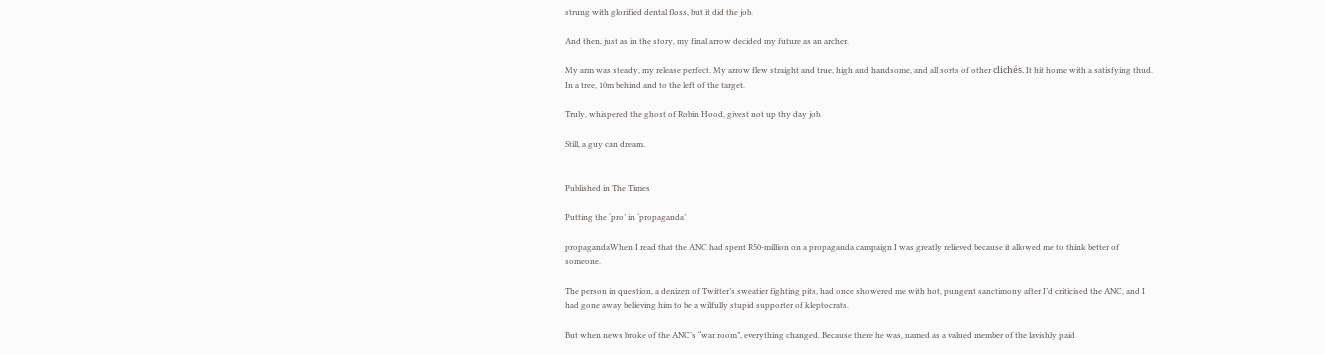strung with glorified dental floss, but it did the job.

And then, just as in the story, my final arrow decided my future as an archer.

My arm was steady, my release perfect. My arrow flew straight and true, high and handsome, and all sorts of other clichés. It hit home with a satisfying thud. In a tree, 10m behind and to the left of the target.

Truly, whispered the ghost of Robin Hood, givest not up thy day job.

Still, a guy can dream.


Published in The Times

Putting the ‘pro’ in ‘propaganda’

propagandaWhen I read that the ANC had spent R50-million on a propaganda campaign I was greatly relieved because it allowed me to think better of someone.

The person in question, a denizen of Twitter’s sweatier fighting pits, had once showered me with hot, pungent sanctimony after I’d criticised the ANC, and I had gone away believing him to be a wilfully stupid supporter of kleptocrats.

But when news broke of the ANC’s “war room”, everything changed. Because there he was, named as a valued member of the lavishly paid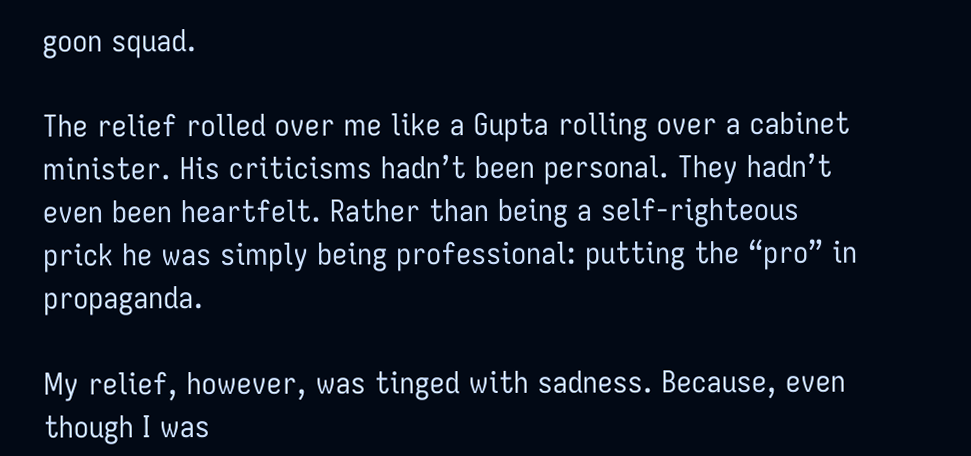goon squad.

The relief rolled over me like a Gupta rolling over a cabinet minister. His criticisms hadn’t been personal. They hadn’t even been heartfelt. Rather than being a self-righteous prick he was simply being professional: putting the “pro” in propaganda.

My relief, however, was tinged with sadness. Because, even though I was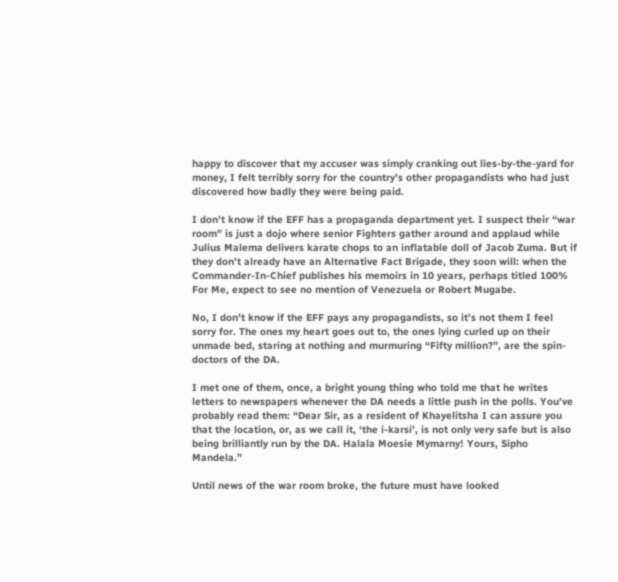happy to discover that my accuser was simply cranking out lies-by-the-yard for money, I felt terribly sorry for the country’s other propagandists who had just discovered how badly they were being paid.

I don’t know if the EFF has a propaganda department yet. I suspect their “war room” is just a dojo where senior Fighters gather around and applaud while Julius Malema delivers karate chops to an inflatable doll of Jacob Zuma. But if they don’t already have an Alternative Fact Brigade, they soon will: when the Commander-In-Chief publishes his memoirs in 10 years, perhaps titled 100% For Me, expect to see no mention of Venezuela or Robert Mugabe.

No, I don’t know if the EFF pays any propagandists, so it’s not them I feel sorry for. The ones my heart goes out to, the ones lying curled up on their unmade bed, staring at nothing and murmuring “Fifty million?”, are the spin-doctors of the DA.

I met one of them, once, a bright young thing who told me that he writes letters to newspapers whenever the DA needs a little push in the polls. You’ve probably read them: “Dear Sir, as a resident of Khayelitsha I can assure you that the location, or, as we call it, ‘the i-karsi’, is not only very safe but is also being brilliantly run by the DA. Halala Moesie Mymarny! Yours, Sipho Mandela.”

Until news of the war room broke, the future must have looked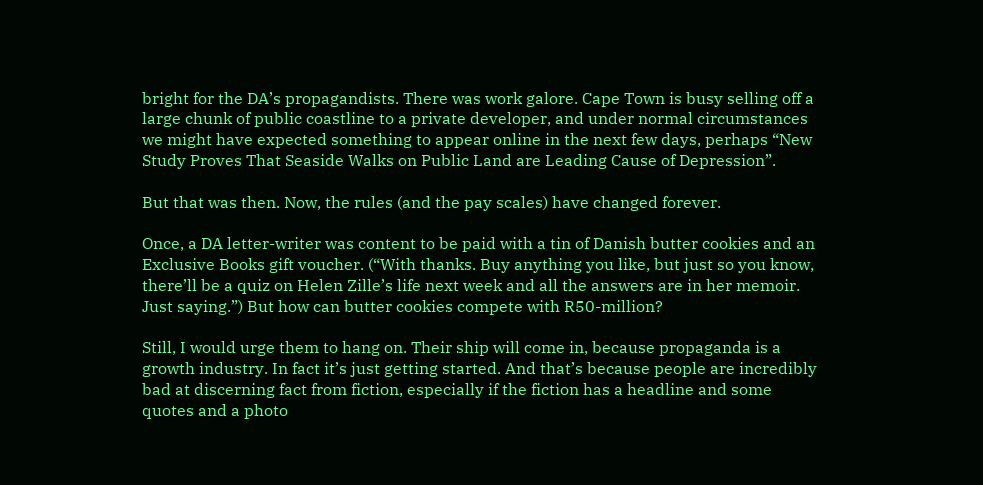bright for the DA’s propagandists. There was work galore. Cape Town is busy selling off a large chunk of public coastline to a private developer, and under normal circumstances we might have expected something to appear online in the next few days, perhaps “New Study Proves That Seaside Walks on Public Land are Leading Cause of Depression”.

But that was then. Now, the rules (and the pay scales) have changed forever.

Once, a DA letter-writer was content to be paid with a tin of Danish butter cookies and an Exclusive Books gift voucher. (“With thanks. Buy anything you like, but just so you know, there’ll be a quiz on Helen Zille’s life next week and all the answers are in her memoir. Just saying.”) But how can butter cookies compete with R50-million?

Still, I would urge them to hang on. Their ship will come in, because propaganda is a growth industry. In fact it’s just getting started. And that’s because people are incredibly bad at discerning fact from fiction, especially if the fiction has a headline and some quotes and a photo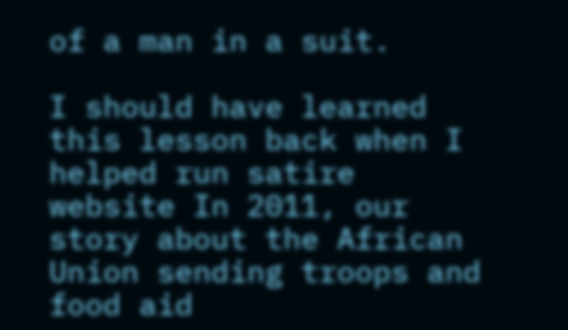of a man in a suit.

I should have learned this lesson back when I helped run satire website In 2011, our story about the African Union sending troops and food aid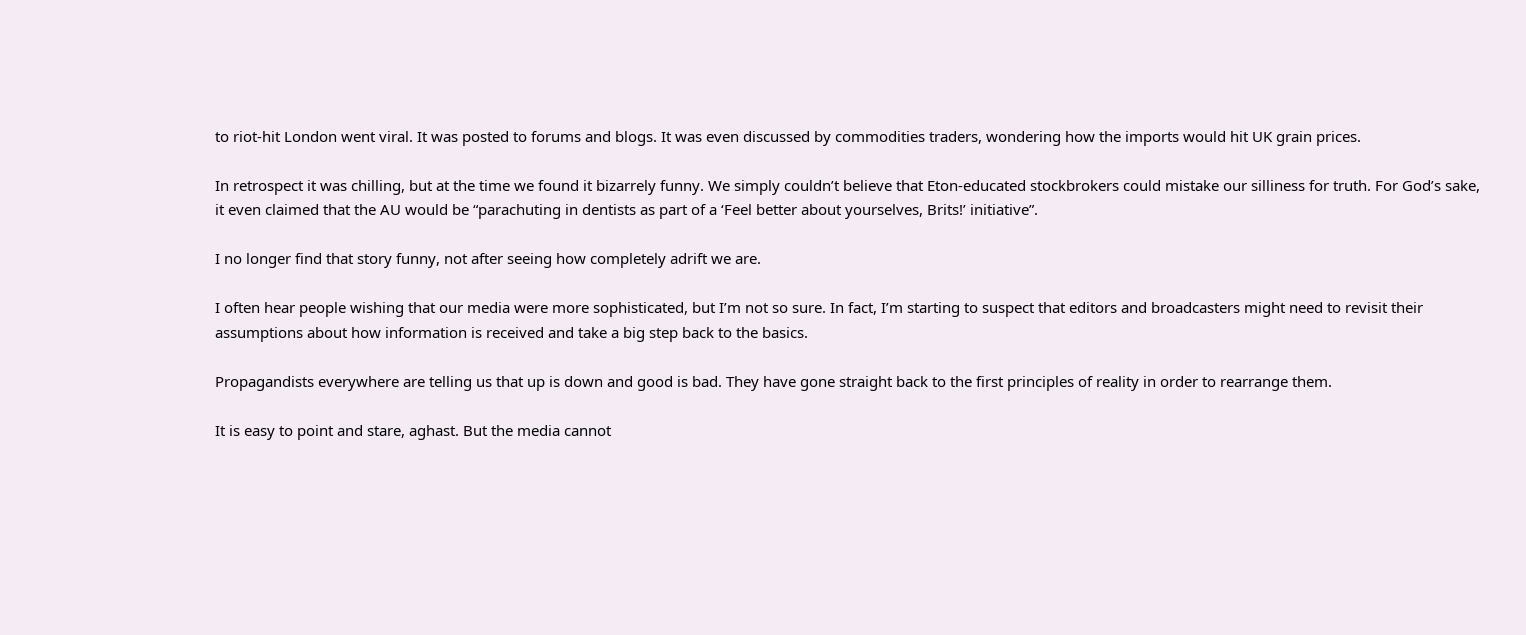to riot-hit London went viral. It was posted to forums and blogs. It was even discussed by commodities traders, wondering how the imports would hit UK grain prices.

In retrospect it was chilling, but at the time we found it bizarrely funny. We simply couldn’t believe that Eton-educated stockbrokers could mistake our silliness for truth. For God’s sake, it even claimed that the AU would be “parachuting in dentists as part of a ‘Feel better about yourselves, Brits!’ initiative”.

I no longer find that story funny, not after seeing how completely adrift we are.

I often hear people wishing that our media were more sophisticated, but I’m not so sure. In fact, I’m starting to suspect that editors and broadcasters might need to revisit their assumptions about how information is received and take a big step back to the basics.

Propagandists everywhere are telling us that up is down and good is bad. They have gone straight back to the first principles of reality in order to rearrange them.

It is easy to point and stare, aghast. But the media cannot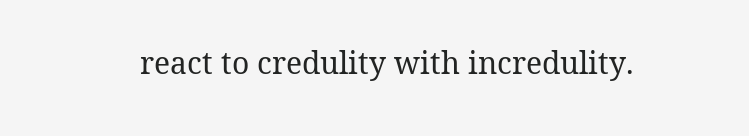react to credulity with incredulity.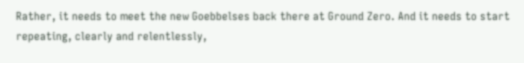Rather, it needs to meet the new Goebbelses back there at Ground Zero. And it needs to start repeating, clearly and relentlessly,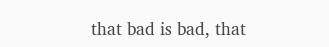that bad is bad, that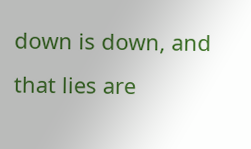down is down, and that lies are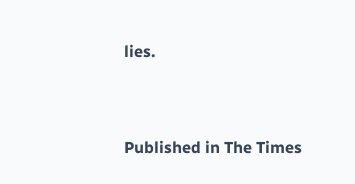lies.


Published in The Times